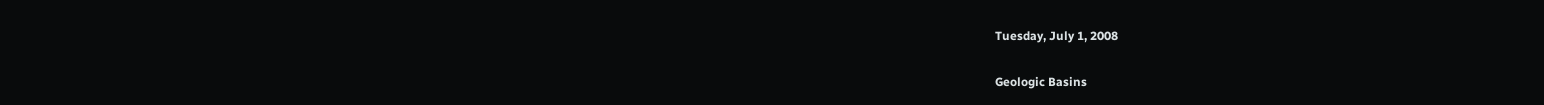Tuesday, July 1, 2008

Geologic Basins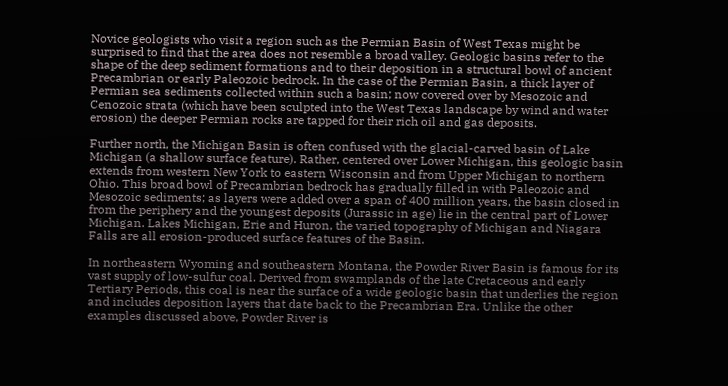Novice geologists who visit a region such as the Permian Basin of West Texas might be surprised to find that the area does not resemble a broad valley. Geologic basins refer to the shape of the deep sediment formations and to their deposition in a structural bowl of ancient Precambrian or early Paleozoic bedrock. In the case of the Permian Basin, a thick layer of Permian sea sediments collected within such a basin; now covered over by Mesozoic and Cenozoic strata (which have been sculpted into the West Texas landscape by wind and water erosion) the deeper Permian rocks are tapped for their rich oil and gas deposits.

Further north, the Michigan Basin is often confused with the glacial-carved basin of Lake Michigan (a shallow surface feature). Rather, centered over Lower Michigan, this geologic basin extends from western New York to eastern Wisconsin and from Upper Michigan to northern Ohio. This broad bowl of Precambrian bedrock has gradually filled in with Paleozoic and Mesozoic sediments; as layers were added over a span of 400 million years, the basin closed in from the periphery and the youngest deposits (Jurassic in age) lie in the central part of Lower Michigan. Lakes Michigan, Erie and Huron, the varied topography of Michigan and Niagara Falls are all erosion-produced surface features of the Basin.

In northeastern Wyoming and southeastern Montana, the Powder River Basin is famous for its vast supply of low-sulfur coal. Derived from swamplands of the late Cretaceous and early Tertiary Periods, this coal is near the surface of a wide geologic basin that underlies the region and includes deposition layers that date back to the Precambrian Era. Unlike the other examples discussed above, Powder River is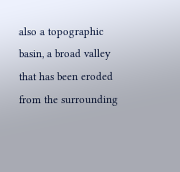also a topographic basin, a broad valley that has been eroded from the surrounding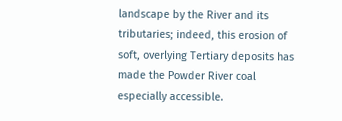landscape by the River and its tributaries; indeed, this erosion of soft, overlying Tertiary deposits has made the Powder River coal especially accessible.